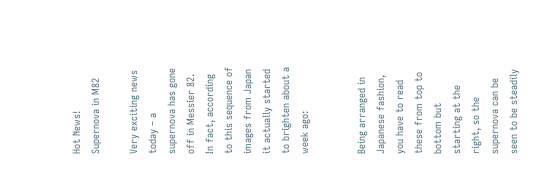Hot News! Supernova in M82

Very exciting news today – a supernova has gone off in Messier 82. In fact, according to this sequence of images from Japan it actually started to brighten about a week ago:


Being arranged in Japanese fashion, you have to read these from top to bottom but starting at the right, so the supernova can be seen to be steadily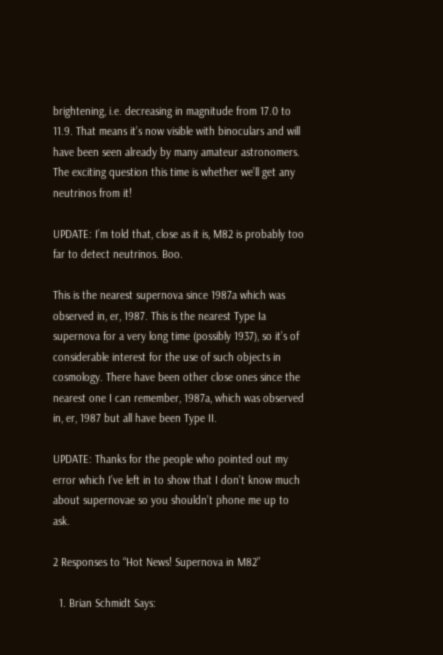brightening, i.e. decreasing in magnitude from 17.0 to 11.9. That means it’s now visible with binoculars and will have been seen already by many amateur astronomers. The exciting question this time is whether we’ll get any neutrinos from it!

UPDATE: I’m told that, close as it is, M82 is probably too far to detect neutrinos. Boo.

This is the nearest supernova since 1987a which was observed in, er, 1987. This is the nearest Type Ia supernova for a very long time (possibly 1937), so it’s of considerable interest for the use of such objects in cosmology. There have been other close ones since the nearest one I can remember, 1987a, which was observed in, er, 1987 but all have been Type II.

UPDATE: Thanks for the people who pointed out my error which I’ve left in to show that I don’t know much about supernovae so you shouldn’t phone me up to ask.

2 Responses to “Hot News! Supernova in M82”

  1. Brian Schmidt Says: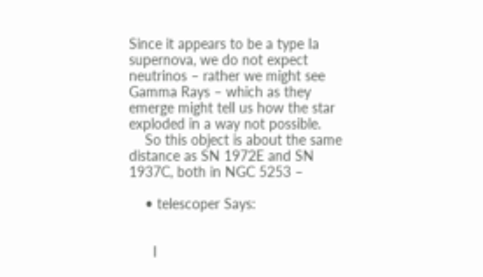Since it appears to be a type Ia supernova, we do not expect neutrinos – rather we might see Gamma Rays – which as they emerge might tell us how the star exploded in a way not possible.
    So this object is about the same distance as SN 1972E and SN 1937C, both in NGC 5253 –

    • telescoper Says:


      I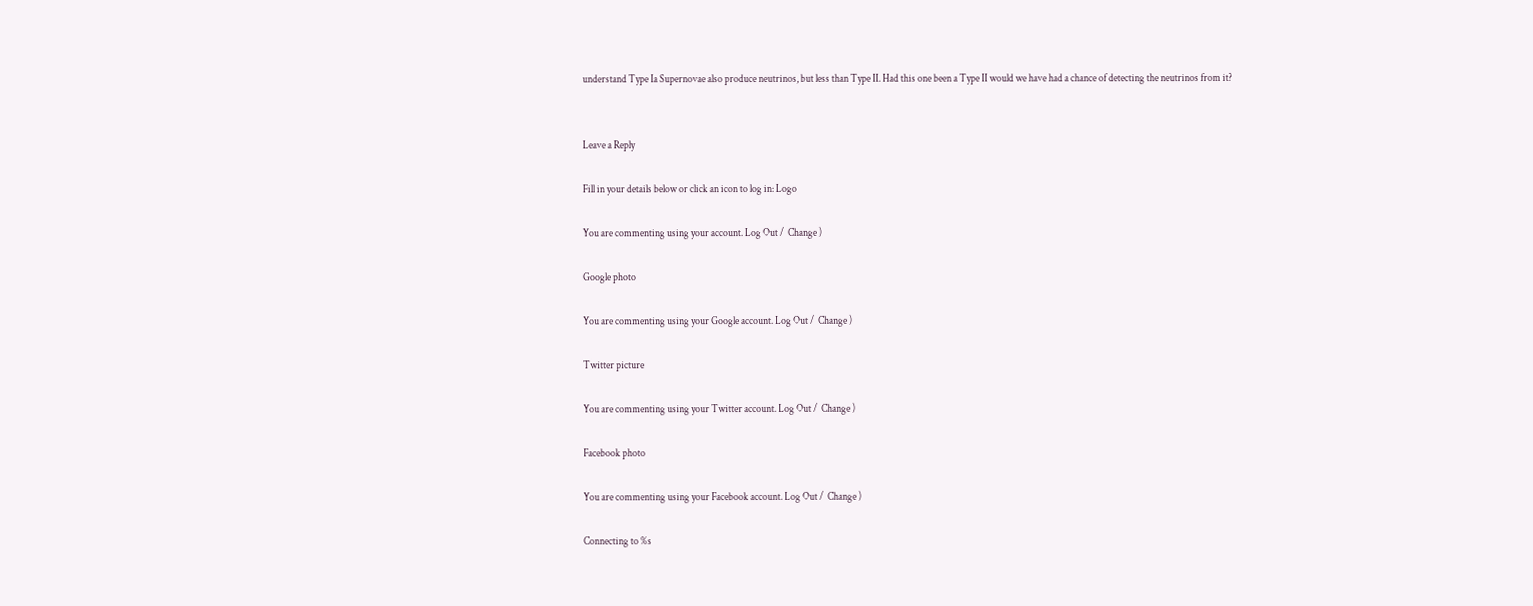understand Type Ia Supernovae also produce neutrinos, but less than Type II. Had this one been a Type II would we have had a chance of detecting the neutrinos from it?


Leave a Reply

Fill in your details below or click an icon to log in: Logo

You are commenting using your account. Log Out /  Change )

Google photo

You are commenting using your Google account. Log Out /  Change )

Twitter picture

You are commenting using your Twitter account. Log Out /  Change )

Facebook photo

You are commenting using your Facebook account. Log Out /  Change )

Connecting to %s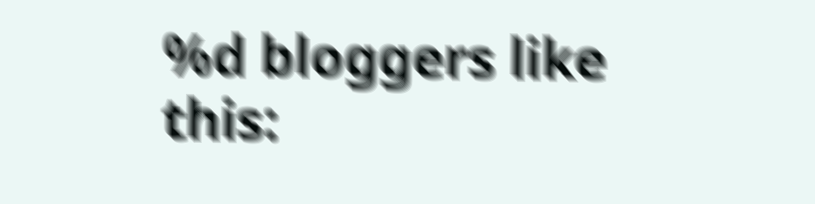%d bloggers like this: